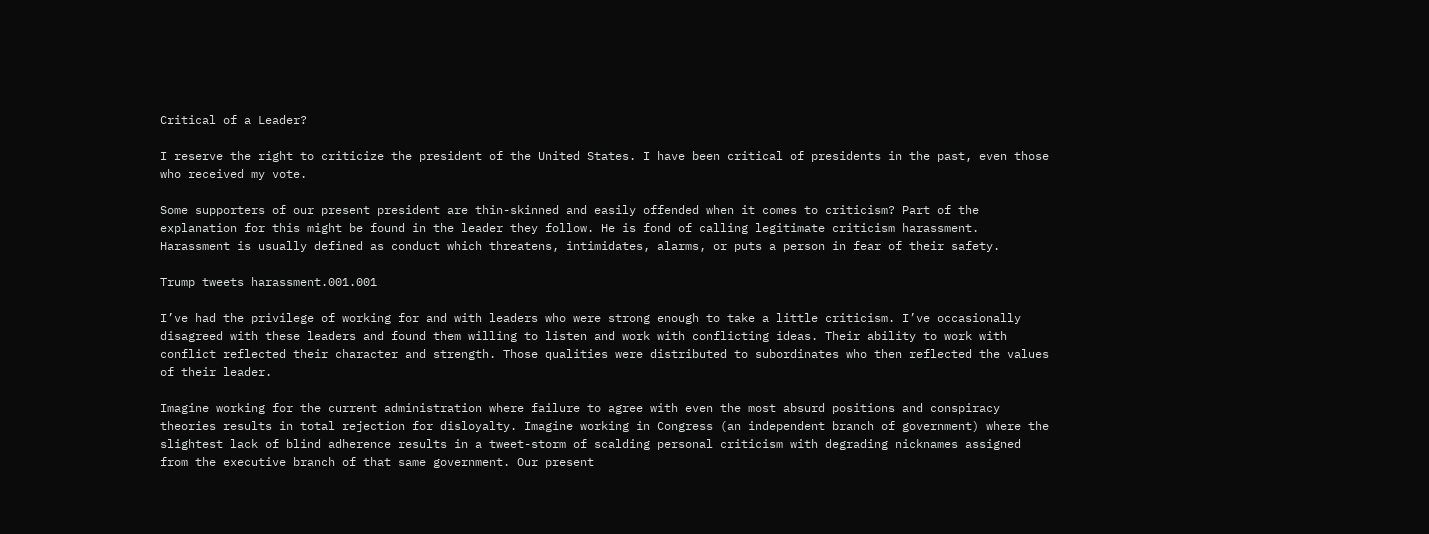Critical of a Leader?

I reserve the right to criticize the president of the United States. I have been critical of presidents in the past, even those who received my vote.

Some supporters of our present president are thin-skinned and easily offended when it comes to criticism? Part of the explanation for this might be found in the leader they follow. He is fond of calling legitimate criticism harassment. Harassment is usually defined as conduct which threatens, intimidates, alarms, or puts a person in fear of their safety.

Trump tweets harassment.001.001

I’ve had the privilege of working for and with leaders who were strong enough to take a little criticism. I’ve occasionally disagreed with these leaders and found them willing to listen and work with conflicting ideas. Their ability to work with conflict reflected their character and strength. Those qualities were distributed to subordinates who then reflected the values of their leader.

Imagine working for the current administration where failure to agree with even the most absurd positions and conspiracy theories results in total rejection for disloyalty. Imagine working in Congress (an independent branch of government) where the slightest lack of blind adherence results in a tweet-storm of scalding personal criticism with degrading nicknames assigned from the executive branch of that same government. Our present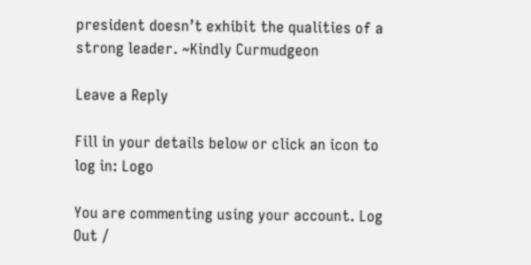president doesn’t exhibit the qualities of a strong leader. ~Kindly Curmudgeon

Leave a Reply

Fill in your details below or click an icon to log in: Logo

You are commenting using your account. Log Out /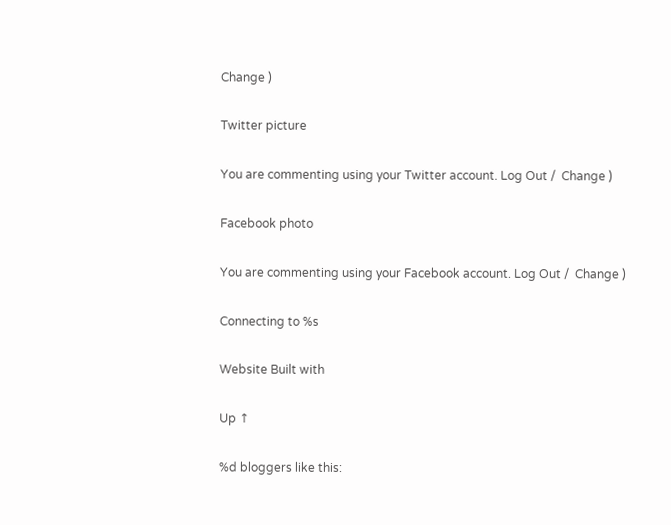Change )

Twitter picture

You are commenting using your Twitter account. Log Out /  Change )

Facebook photo

You are commenting using your Facebook account. Log Out /  Change )

Connecting to %s

Website Built with

Up ↑

%d bloggers like this: